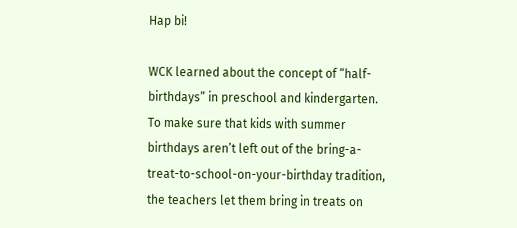Hap bi!

WCK learned about the concept of “half-birthdays” in preschool and kindergarten. To make sure that kids with summer birthdays aren’t left out of the bring-a-treat-to-school-on-your-birthday tradition, the teachers let them bring in treats on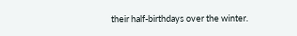their half-birthdays over the winter.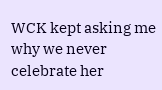WCK kept asking me why we never celebrate her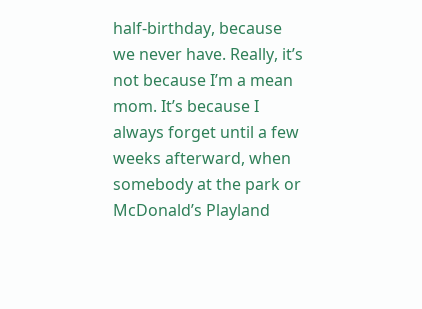half-birthday, because we never have. Really, it’s not because I’m a mean mom. It’s because I always forget until a few weeks afterward, when somebody at the park or McDonald’s Playland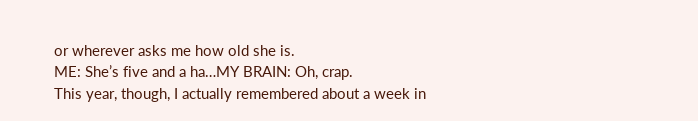or wherever asks me how old she is.
ME: She’s five and a ha…MY BRAIN: Oh, crap.
This year, though, I actually remembered about a week in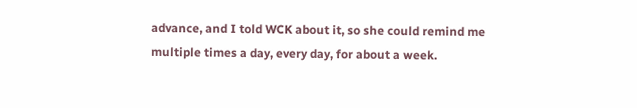advance, and I told WCK about it, so she could remind me multiple times a day, every day, for about a week.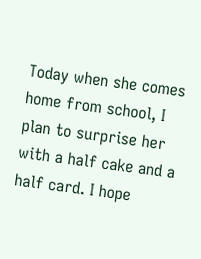Today when she comes home from school, I plan to surprise her with a half cake and a half card. I hope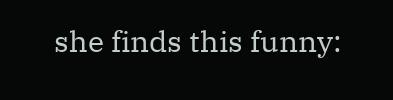she finds this funny: